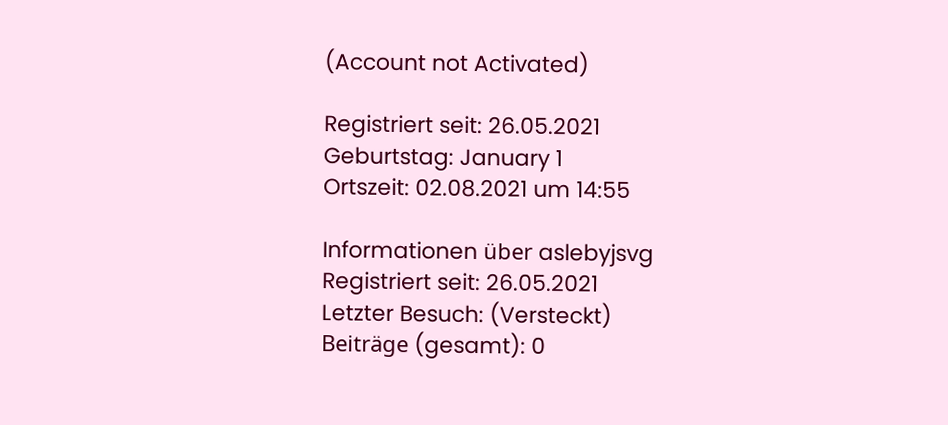(Account not Activated)

Registriert seit: 26.05.2021
Geburtstag: January 1
Ortszeit: 02.08.2021 um 14:55

Informationen über aslebyjsvg
Registriert seit: 26.05.2021
Letzter Besuch: (Versteckt)
Beiträge (gesamt): 0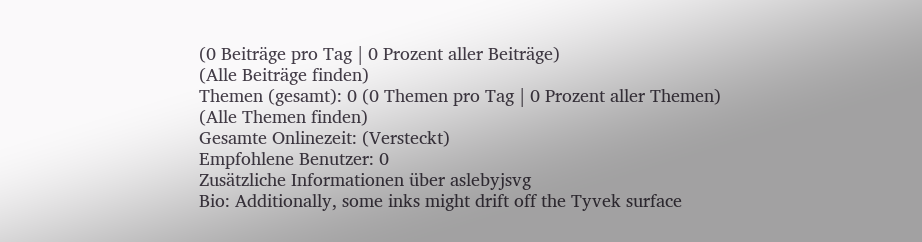(0 Beiträge pro Tag | 0 Prozent aller Beiträge)
(Alle Beiträge finden)
Themen (gesamt): 0 (0 Themen pro Tag | 0 Prozent aller Themen)
(Alle Themen finden)
Gesamte Onlinezeit: (Versteckt)
Empfohlene Benutzer: 0
Zusätzliche Informationen über aslebyjsvg
Bio: Additionally, some inks might drift off the Tyvek surface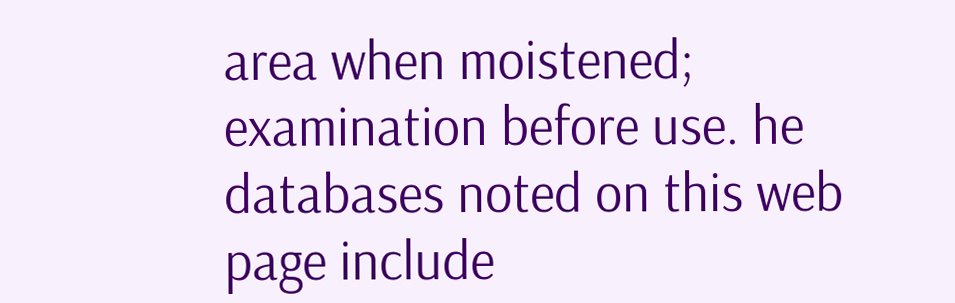area when moistened; examination before use. he databases noted on this web page include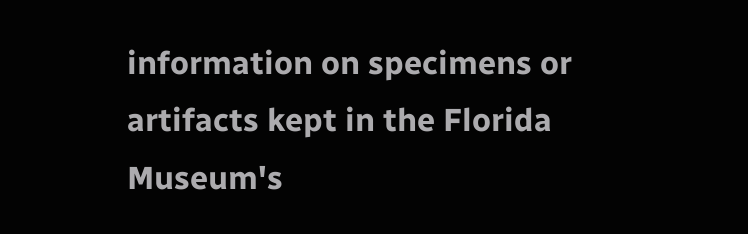information on specimens or artifacts kept in the Florida Museum's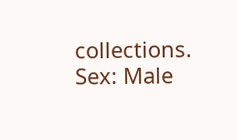collections.
Sex: Male